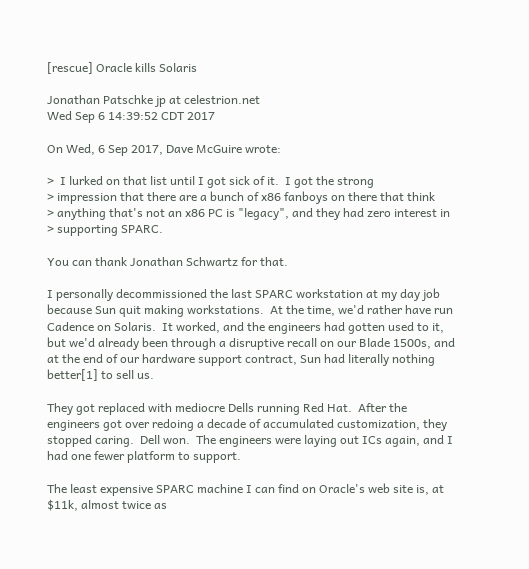[rescue] Oracle kills Solaris

Jonathan Patschke jp at celestrion.net
Wed Sep 6 14:39:52 CDT 2017

On Wed, 6 Sep 2017, Dave McGuire wrote:

>  I lurked on that list until I got sick of it.  I got the strong
> impression that there are a bunch of x86 fanboys on there that think
> anything that's not an x86 PC is "legacy", and they had zero interest in
> supporting SPARC.

You can thank Jonathan Schwartz for that.

I personally decommissioned the last SPARC workstation at my day job
because Sun quit making workstations.  At the time, we'd rather have run
Cadence on Solaris.  It worked, and the engineers had gotten used to it,
but we'd already been through a disruptive recall on our Blade 1500s, and
at the end of our hardware support contract, Sun had literally nothing
better[1] to sell us.

They got replaced with mediocre Dells running Red Hat.  After the
engineers got over redoing a decade of accumulated customization, they
stopped caring.  Dell won.  The engineers were laying out ICs again, and I
had one fewer platform to support.

The least expensive SPARC machine I can find on Oracle's web site is, at
$11k, almost twice as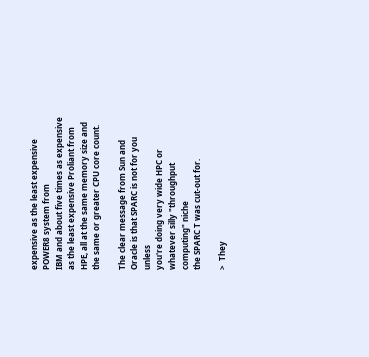expensive as the least expensive POWER8 system from
IBM and about five times as expensive as the least expensive Proliant from
HPE, all at the same memory size and the same or greater CPU core count.

The clear message from Sun and Oracle is that SPARC is not for you unless
you're doing very wide HPC or whatever silly "throughput computing" niche
the SPARC T was cut-out for.

>  They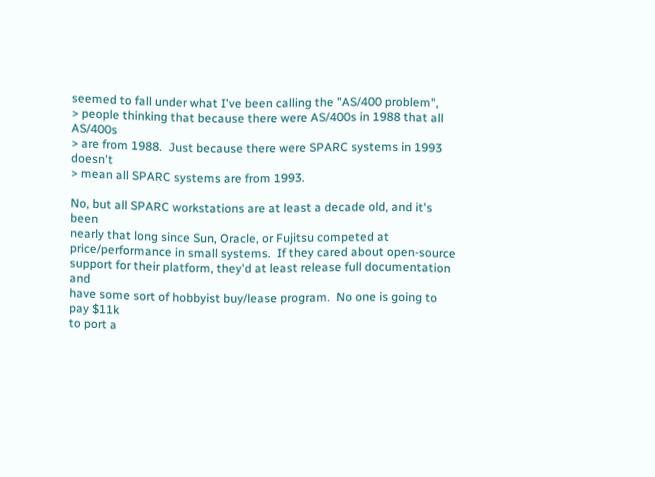seemed to fall under what I've been calling the "AS/400 problem",
> people thinking that because there were AS/400s in 1988 that all AS/400s
> are from 1988.  Just because there were SPARC systems in 1993 doesn't
> mean all SPARC systems are from 1993.

No, but all SPARC workstations are at least a decade old, and it's been
nearly that long since Sun, Oracle, or Fujitsu competed at
price/performance in small systems.  If they cared about open-source
support for their platform, they'd at least release full documentation and
have some sort of hobbyist buy/lease program.  No one is going to pay $11k
to port a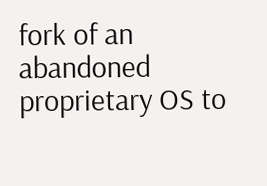fork of an abandoned proprietary OS to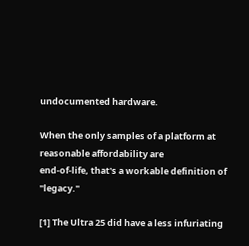undocumented hardware.

When the only samples of a platform at reasonable affordability are
end-of-life, that's a workable definition of "legacy."

[1] The Ultra 25 did have a less infuriating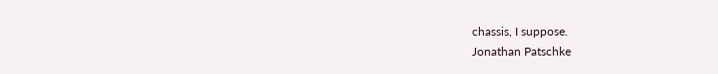chassis, I suppose.
Jonathan Patschke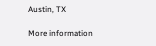Austin, TX

More information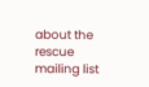about the rescue mailing list